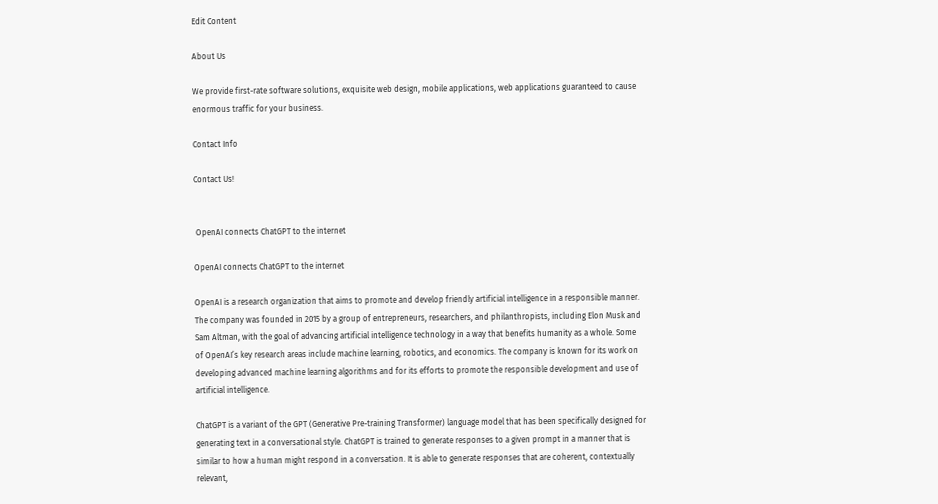Edit Content

About Us

We provide first-rate software solutions, exquisite web design, mobile applications, web applications guaranteed to cause enormous traffic for your business.

Contact Info

Contact Us!


 OpenAI connects ChatGPT to the internet

OpenAI connects ChatGPT to the internet

OpenAI is a research organization that aims to promote and develop friendly artificial intelligence in a responsible manner. The company was founded in 2015 by a group of entrepreneurs, researchers, and philanthropists, including Elon Musk and Sam Altman, with the goal of advancing artificial intelligence technology in a way that benefits humanity as a whole. Some of OpenAI’s key research areas include machine learning, robotics, and economics. The company is known for its work on developing advanced machine learning algorithms and for its efforts to promote the responsible development and use of artificial intelligence.

ChatGPT is a variant of the GPT (Generative Pre-training Transformer) language model that has been specifically designed for generating text in a conversational style. ChatGPT is trained to generate responses to a given prompt in a manner that is similar to how a human might respond in a conversation. It is able to generate responses that are coherent, contextually relevant,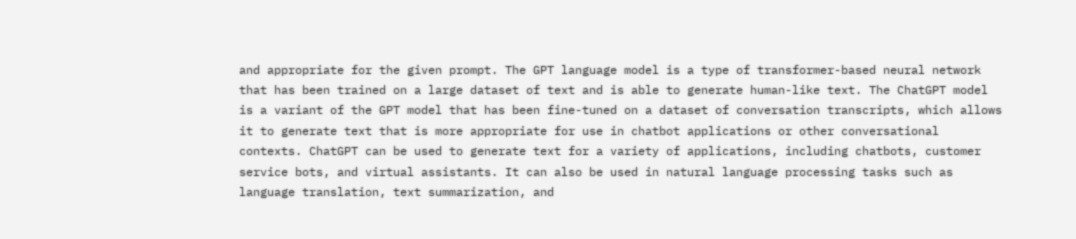and appropriate for the given prompt. The GPT language model is a type of transformer-based neural network that has been trained on a large dataset of text and is able to generate human-like text. The ChatGPT model is a variant of the GPT model that has been fine-tuned on a dataset of conversation transcripts, which allows it to generate text that is more appropriate for use in chatbot applications or other conversational contexts. ChatGPT can be used to generate text for a variety of applications, including chatbots, customer service bots, and virtual assistants. It can also be used in natural language processing tasks such as language translation, text summarization, and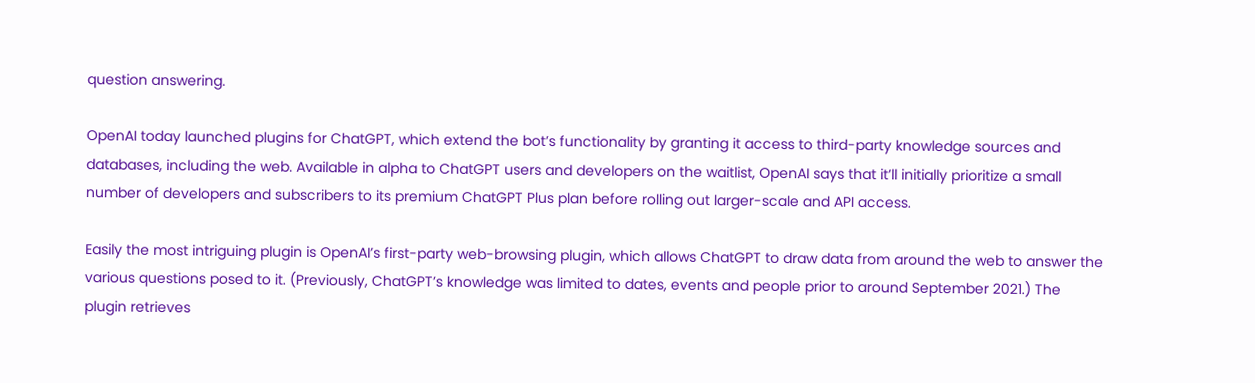question answering.

OpenAI today launched plugins for ChatGPT, which extend the bot’s functionality by granting it access to third-party knowledge sources and databases, including the web. Available in alpha to ChatGPT users and developers on the waitlist, OpenAI says that it’ll initially prioritize a small number of developers and subscribers to its premium ChatGPT Plus plan before rolling out larger-scale and API access.

Easily the most intriguing plugin is OpenAI’s first-party web-browsing plugin, which allows ChatGPT to draw data from around the web to answer the various questions posed to it. (Previously, ChatGPT’s knowledge was limited to dates, events and people prior to around September 2021.) The plugin retrieves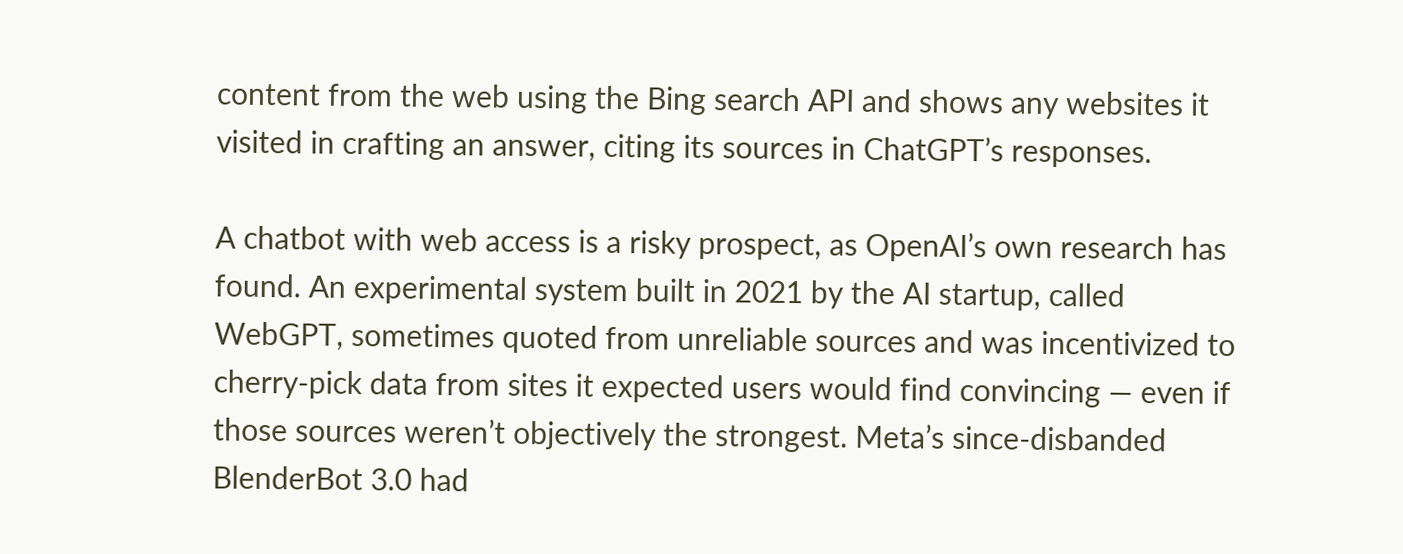content from the web using the Bing search API and shows any websites it visited in crafting an answer, citing its sources in ChatGPT’s responses.

A chatbot with web access is a risky prospect, as OpenAI’s own research has found. An experimental system built in 2021 by the AI startup, called WebGPT, sometimes quoted from unreliable sources and was incentivized to cherry-pick data from sites it expected users would find convincing — even if those sources weren’t objectively the strongest. Meta’s since-disbanded BlenderBot 3.0 had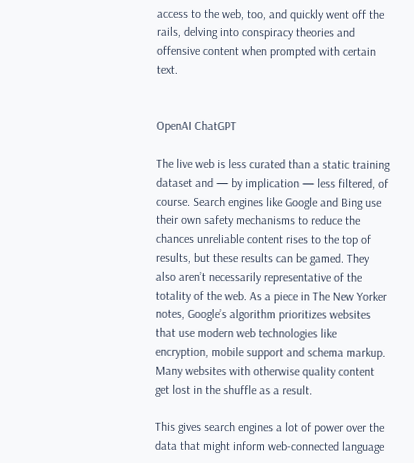access to the web, too, and quickly went off the rails, delving into conspiracy theories and offensive content when prompted with certain text.


OpenAI ChatGPT

The live web is less curated than a static training dataset and — by implication — less filtered, of course. Search engines like Google and Bing use their own safety mechanisms to reduce the chances unreliable content rises to the top of results, but these results can be gamed. They also aren’t necessarily representative of the totality of the web. As a piece in The New Yorker notes, Google’s algorithm prioritizes websites that use modern web technologies like encryption, mobile support and schema markup. Many websites with otherwise quality content get lost in the shuffle as a result.

This gives search engines a lot of power over the data that might inform web-connected language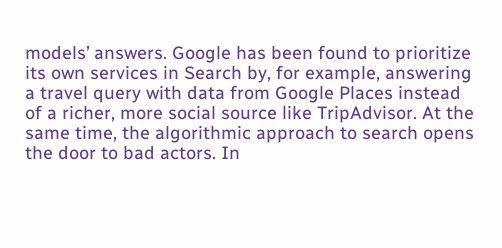models’ answers. Google has been found to prioritize its own services in Search by, for example, answering a travel query with data from Google Places instead of a richer, more social source like TripAdvisor. At the same time, the algorithmic approach to search opens the door to bad actors. In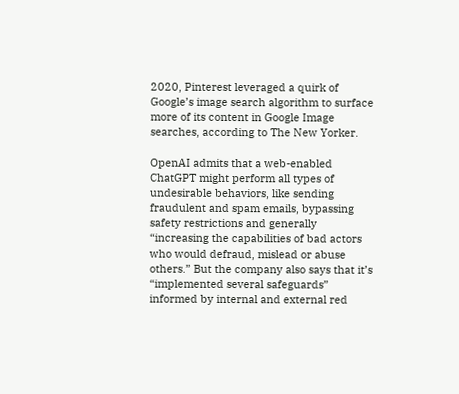2020, Pinterest leveraged a quirk of Google’s image search algorithm to surface more of its content in Google Image searches, according to The New Yorker.

OpenAI admits that a web-enabled ChatGPT might perform all types of undesirable behaviors, like sending fraudulent and spam emails, bypassing safety restrictions and generally “increasing the capabilities of bad actors who would defraud, mislead or abuse others.” But the company also says that it’s “implemented several safeguards” informed by internal and external red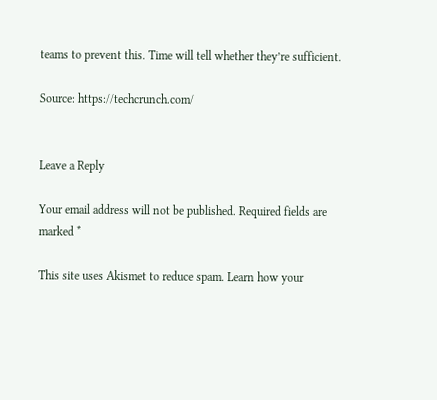teams to prevent this. Time will tell whether they’re sufficient.

Source: https://techcrunch.com/


Leave a Reply

Your email address will not be published. Required fields are marked *

This site uses Akismet to reduce spam. Learn how your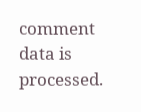comment data is processed.